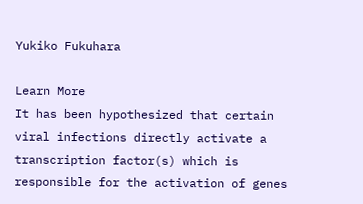Yukiko Fukuhara

Learn More
It has been hypothesized that certain viral infections directly activate a transcription factor(s) which is responsible for the activation of genes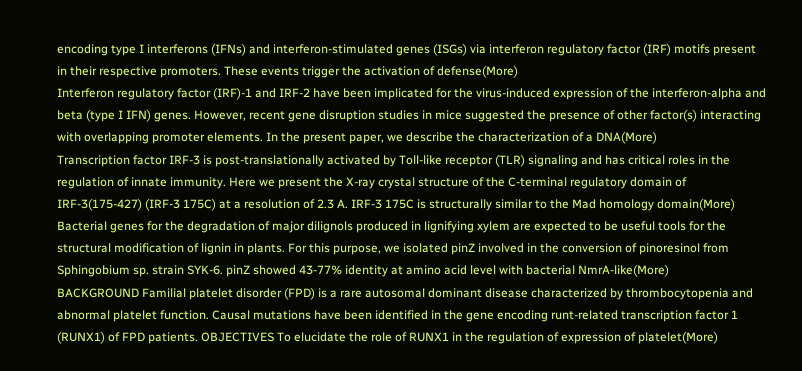encoding type I interferons (IFNs) and interferon-stimulated genes (ISGs) via interferon regulatory factor (IRF) motifs present in their respective promoters. These events trigger the activation of defense(More)
Interferon regulatory factor (IRF)-1 and IRF-2 have been implicated for the virus-induced expression of the interferon-alpha and beta (type I IFN) genes. However, recent gene disruption studies in mice suggested the presence of other factor(s) interacting with overlapping promoter elements. In the present paper, we describe the characterization of a DNA(More)
Transcription factor IRF-3 is post-translationally activated by Toll-like receptor (TLR) signaling and has critical roles in the regulation of innate immunity. Here we present the X-ray crystal structure of the C-terminal regulatory domain of IRF-3(175-427) (IRF-3 175C) at a resolution of 2.3 A. IRF-3 175C is structurally similar to the Mad homology domain(More)
Bacterial genes for the degradation of major dilignols produced in lignifying xylem are expected to be useful tools for the structural modification of lignin in plants. For this purpose, we isolated pinZ involved in the conversion of pinoresinol from Sphingobium sp. strain SYK-6. pinZ showed 43-77% identity at amino acid level with bacterial NmrA-like(More)
BACKGROUND Familial platelet disorder (FPD) is a rare autosomal dominant disease characterized by thrombocytopenia and abnormal platelet function. Causal mutations have been identified in the gene encoding runt-related transcription factor 1 (RUNX1) of FPD patients. OBJECTIVES To elucidate the role of RUNX1 in the regulation of expression of platelet(More)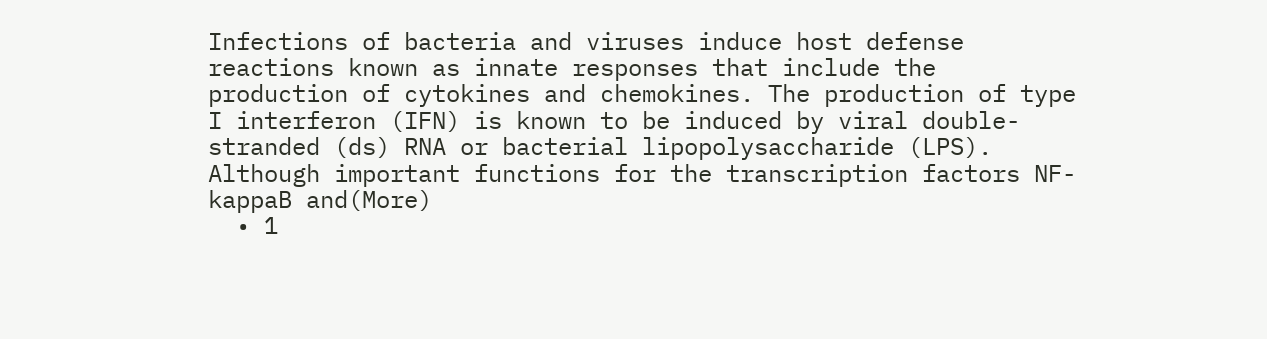Infections of bacteria and viruses induce host defense reactions known as innate responses that include the production of cytokines and chemokines. The production of type I interferon (IFN) is known to be induced by viral double-stranded (ds) RNA or bacterial lipopolysaccharide (LPS). Although important functions for the transcription factors NF-kappaB and(More)
  • 1